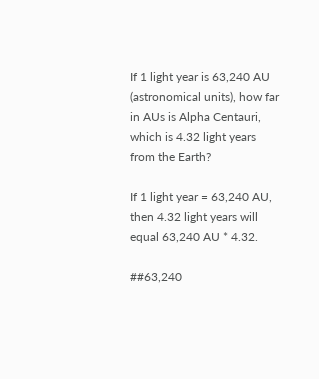If 1 light year is 63,240 AU (astronomical units), how far in AUs is Alpha Centauri, which is 4.32 light years from the Earth?

If 1 light year = 63,240 AU, then 4.32 light years will equal 63,240 AU * 4.32.

##63,240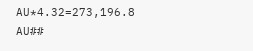AU*4.32=273,196.8 AU##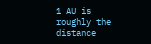1 AU is roughly the distance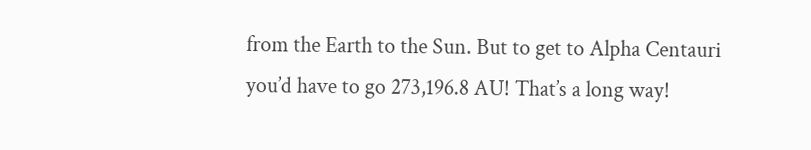from the Earth to the Sun. But to get to Alpha Centauri you’d have to go 273,196.8 AU! That’s a long way!